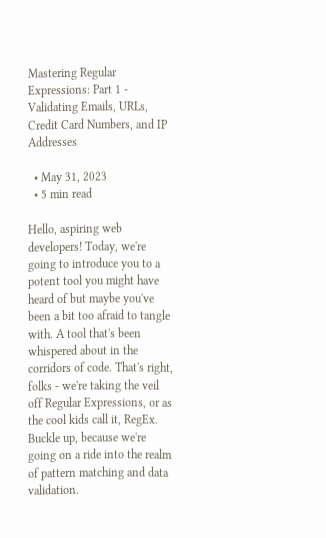Mastering Regular Expressions: Part 1 - Validating Emails, URLs, Credit Card Numbers, and IP Addresses

  • May 31, 2023
  • 5 min read

Hello, aspiring web developers! Today, we're going to introduce you to a potent tool you might have heard of but maybe you've been a bit too afraid to tangle with. A tool that's been whispered about in the corridors of code. That's right, folks - we're taking the veil off Regular Expressions, or as the cool kids call it, RegEx. Buckle up, because we're going on a ride into the realm of pattern matching and data validation.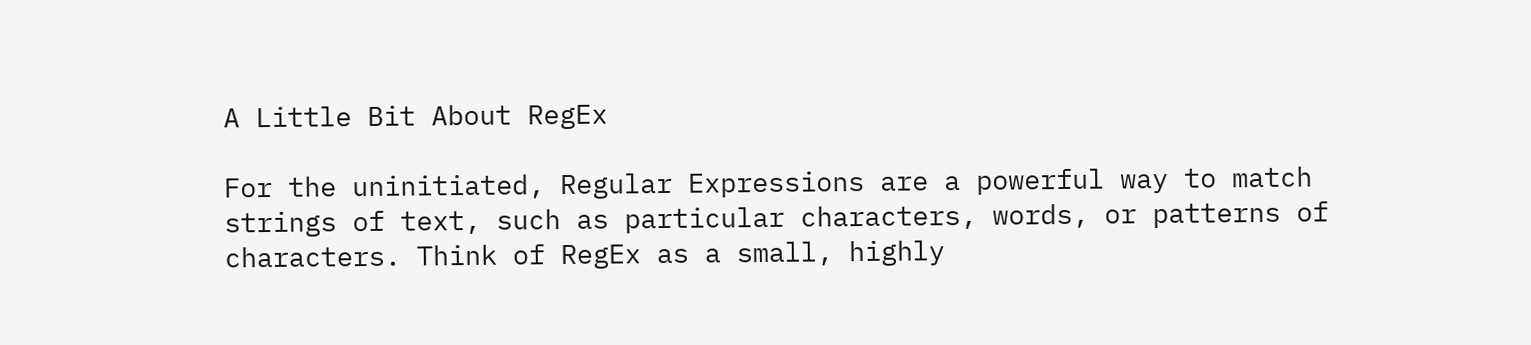A Little Bit About RegEx

For the uninitiated, Regular Expressions are a powerful way to match strings of text, such as particular characters, words, or patterns of characters. Think of RegEx as a small, highly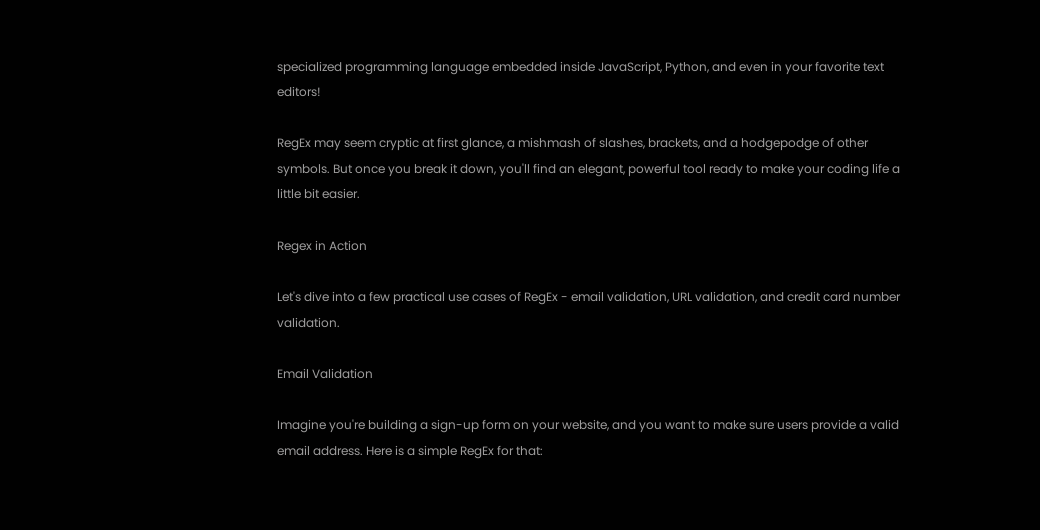specialized programming language embedded inside JavaScript, Python, and even in your favorite text editors!

RegEx may seem cryptic at first glance, a mishmash of slashes, brackets, and a hodgepodge of other symbols. But once you break it down, you'll find an elegant, powerful tool ready to make your coding life a little bit easier.

Regex in Action

Let's dive into a few practical use cases of RegEx - email validation, URL validation, and credit card number validation.

Email Validation

Imagine you're building a sign-up form on your website, and you want to make sure users provide a valid email address. Here is a simple RegEx for that: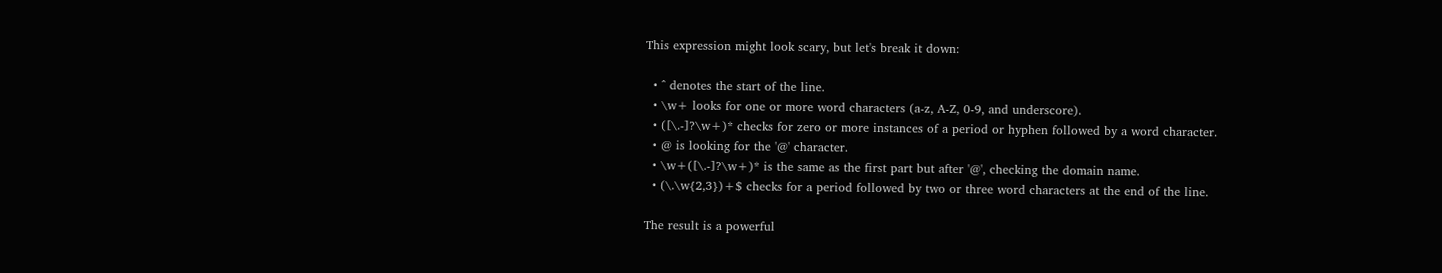This expression might look scary, but let's break it down:

  • ^ denotes the start of the line.
  • \w+ looks for one or more word characters (a-z, A-Z, 0-9, and underscore).
  • ([\.-]?\w+)* checks for zero or more instances of a period or hyphen followed by a word character.
  • @ is looking for the '@' character.
  • \w+([\.-]?\w+)* is the same as the first part but after '@', checking the domain name.
  • (\.\w{2,3})+$ checks for a period followed by two or three word characters at the end of the line.

The result is a powerful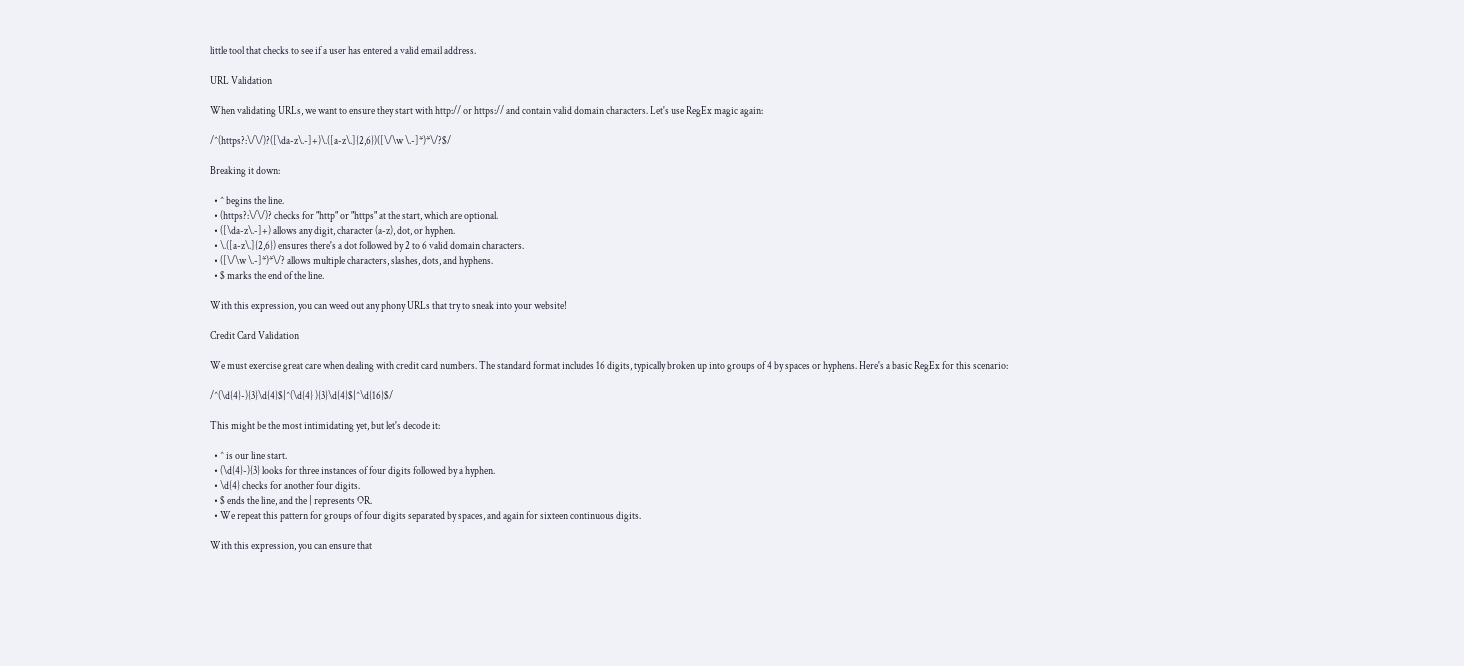little tool that checks to see if a user has entered a valid email address.

URL Validation

When validating URLs, we want to ensure they start with http:// or https:// and contain valid domain characters. Let's use RegEx magic again:

/^(https?:\/\/)?([\da-z\.-]+)\.([a-z\.]{2,6})([\/\w \.-]*)*\/?$/

Breaking it down:

  • ^ begins the line.
  • (https?:\/\/)? checks for "http" or "https" at the start, which are optional.
  • ([\da-z\.-]+) allows any digit, character (a-z), dot, or hyphen.
  • \.([a-z\.]{2,6}) ensures there's a dot followed by 2 to 6 valid domain characters.
  • ([\/\w \.-]*)*\/? allows multiple characters, slashes, dots, and hyphens.
  • $ marks the end of the line.

With this expression, you can weed out any phony URLs that try to sneak into your website!

Credit Card Validation

We must exercise great care when dealing with credit card numbers. The standard format includes 16 digits, typically broken up into groups of 4 by spaces or hyphens. Here's a basic RegEx for this scenario:

/^(\d{4}-){3}\d{4}$|^(\d{4} ){3}\d{4}$|^\d{16}$/

This might be the most intimidating yet, but let's decode it:

  • ^ is our line start.
  • (\d{4}-){3} looks for three instances of four digits followed by a hyphen.
  • \d{4} checks for another four digits.
  • $ ends the line, and the | represents OR.
  • We repeat this pattern for groups of four digits separated by spaces, and again for sixteen continuous digits.

With this expression, you can ensure that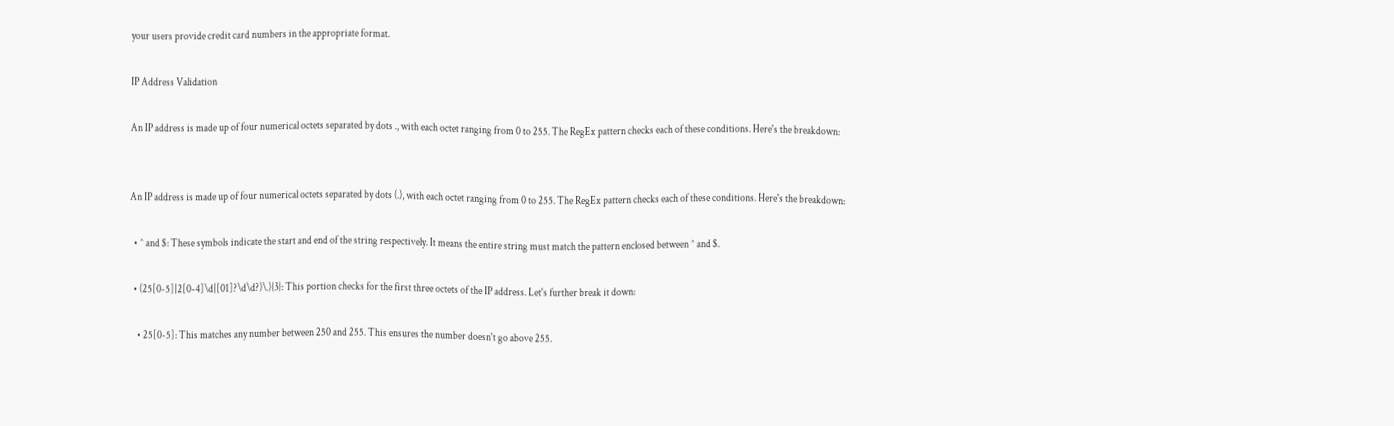your users provide credit card numbers in the appropriate format.

IP Address Validation

An IP address is made up of four numerical octets separated by dots ., with each octet ranging from 0 to 255. The RegEx pattern checks each of these conditions. Here's the breakdown:


An IP address is made up of four numerical octets separated by dots (.), with each octet ranging from 0 to 255. The RegEx pattern checks each of these conditions. Here's the breakdown:

  • ^ and $: These symbols indicate the start and end of the string respectively. It means the entire string must match the pattern enclosed between ^ and $.

  • (25[0-5]|2[0-4]\d|[01]?\d\d?)\.){3}: This portion checks for the first three octets of the IP address. Let's further break it down:

    • 25[0-5]: This matches any number between 250 and 255. This ensures the number doesn't go above 255.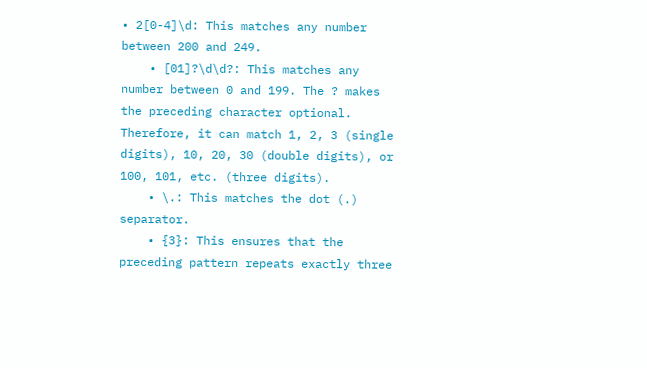• 2[0-4]\d: This matches any number between 200 and 249.
    • [01]?\d\d?: This matches any number between 0 and 199. The ? makes the preceding character optional. Therefore, it can match 1, 2, 3 (single digits), 10, 20, 30 (double digits), or 100, 101, etc. (three digits).
    • \.: This matches the dot (.) separator.
    • {3}: This ensures that the preceding pattern repeats exactly three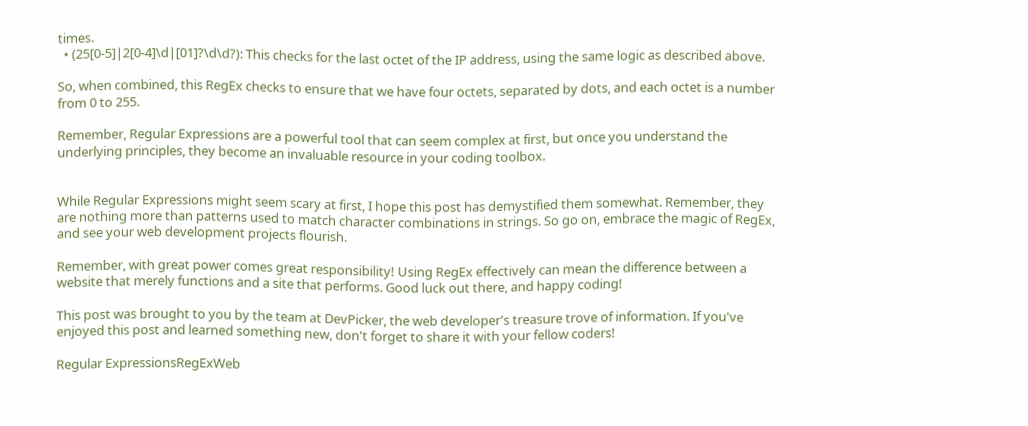times.
  • (25[0-5]|2[0-4]\d|[01]?\d\d?): This checks for the last octet of the IP address, using the same logic as described above.

So, when combined, this RegEx checks to ensure that we have four octets, separated by dots, and each octet is a number from 0 to 255.

Remember, Regular Expressions are a powerful tool that can seem complex at first, but once you understand the underlying principles, they become an invaluable resource in your coding toolbox.


While Regular Expressions might seem scary at first, I hope this post has demystified them somewhat. Remember, they are nothing more than patterns used to match character combinations in strings. So go on, embrace the magic of RegEx, and see your web development projects flourish.

Remember, with great power comes great responsibility! Using RegEx effectively can mean the difference between a website that merely functions and a site that performs. Good luck out there, and happy coding!

This post was brought to you by the team at DevPicker, the web developer's treasure trove of information. If you've enjoyed this post and learned something new, don't forget to share it with your fellow coders!

Regular ExpressionsRegExWeb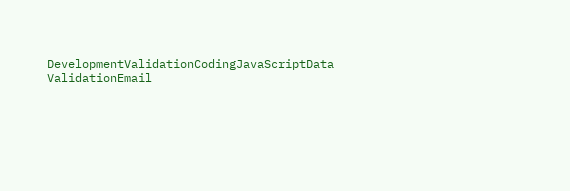DevelopmentValidationCodingJavaScriptData ValidationEmail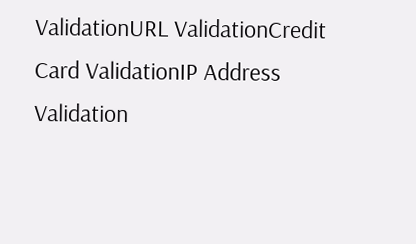ValidationURL ValidationCredit Card ValidationIP Address Validation